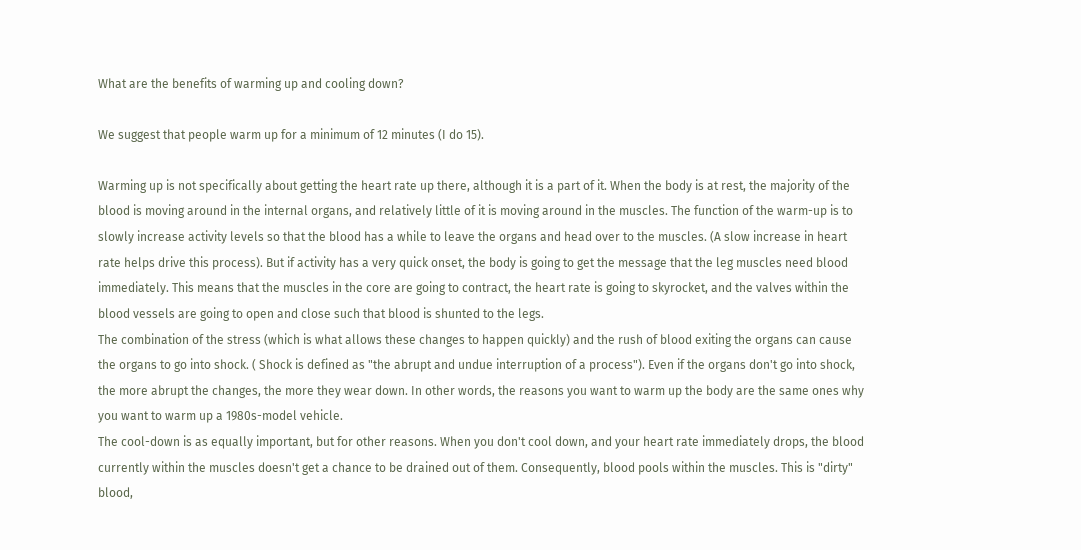What are the benefits of warming up and cooling down?

We suggest that people warm up for a minimum of 12 minutes (I do 15).

Warming up is not specifically about getting the heart rate up there, although it is a part of it. When the body is at rest, the majority of the blood is moving around in the internal organs, and relatively little of it is moving around in the muscles. The function of the warm-up is to slowly increase activity levels so that the blood has a while to leave the organs and head over to the muscles. (A slow increase in heart rate helps drive this process). But if activity has a very quick onset, the body is going to get the message that the leg muscles need blood immediately. This means that the muscles in the core are going to contract, the heart rate is going to skyrocket, and the valves within the blood vessels are going to open and close such that blood is shunted to the legs.
The combination of the stress (which is what allows these changes to happen quickly) and the rush of blood exiting the organs can cause the organs to go into shock. ( Shock is defined as "the abrupt and undue interruption of a process"). Even if the organs don't go into shock, the more abrupt the changes, the more they wear down. In other words, the reasons you want to warm up the body are the same ones why you want to warm up a 1980s-model vehicle.
The cool-down is as equally important, but for other reasons. When you don't cool down, and your heart rate immediately drops, the blood currently within the muscles doesn't get a chance to be drained out of them. Consequently, blood pools within the muscles. This is "dirty" blood,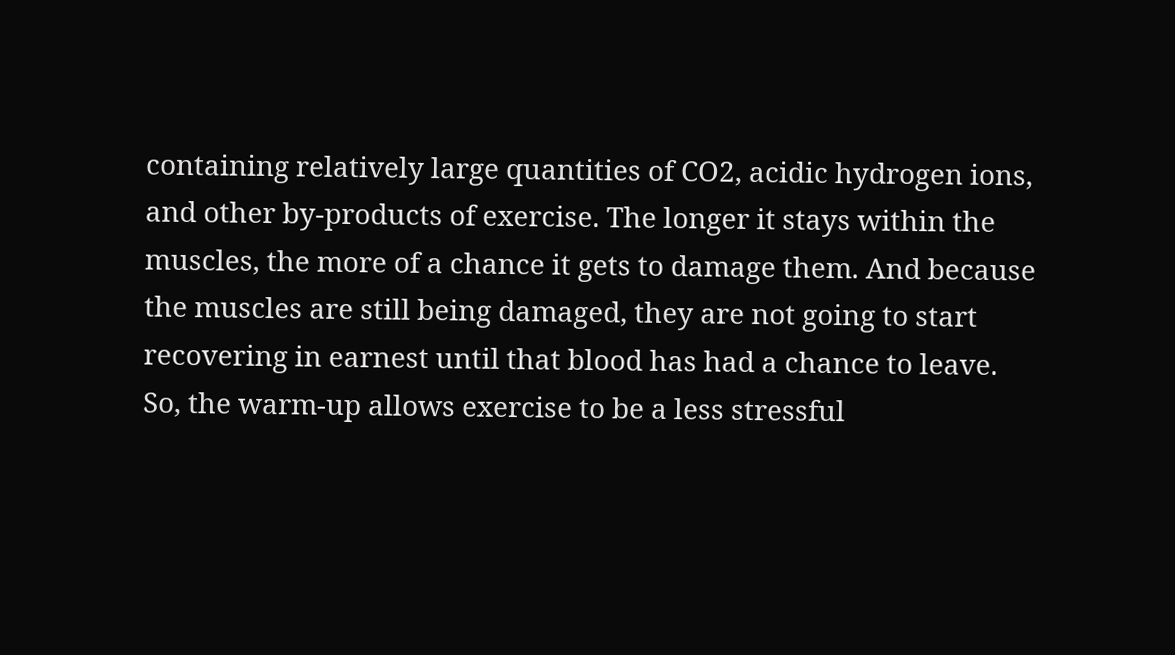containing relatively large quantities of CO2, acidic hydrogen ions, and other by-products of exercise. The longer it stays within the muscles, the more of a chance it gets to damage them. And because the muscles are still being damaged, they are not going to start recovering in earnest until that blood has had a chance to leave.
So, the warm-up allows exercise to be a less stressful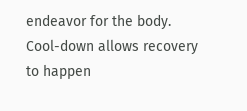endeavor for the body. Cool-down allows recovery to happen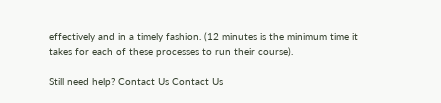effectively and in a timely fashion. (12 minutes is the minimum time it takes for each of these processes to run their course).

Still need help? Contact Us Contact Us